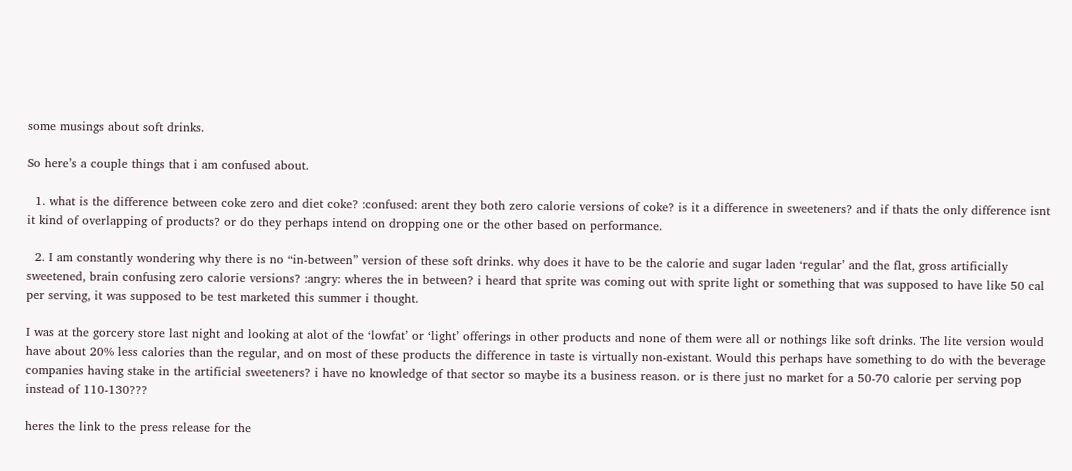some musings about soft drinks.

So here’s a couple things that i am confused about.

  1. what is the difference between coke zero and diet coke? :confused: arent they both zero calorie versions of coke? is it a difference in sweeteners? and if thats the only difference isnt it kind of overlapping of products? or do they perhaps intend on dropping one or the other based on performance.

  2. I am constantly wondering why there is no “in-between” version of these soft drinks. why does it have to be the calorie and sugar laden ‘regular’ and the flat, gross artificially sweetened, brain confusing zero calorie versions? :angry: wheres the in between? i heard that sprite was coming out with sprite light or something that was supposed to have like 50 cal per serving, it was supposed to be test marketed this summer i thought.

I was at the gorcery store last night and looking at alot of the ‘lowfat’ or ‘light’ offerings in other products and none of them were all or nothings like soft drinks. The lite version would have about 20% less calories than the regular, and on most of these products the difference in taste is virtually non-existant. Would this perhaps have something to do with the beverage companies having stake in the artificial sweeteners? i have no knowledge of that sector so maybe its a business reason. or is there just no market for a 50-70 calorie per serving pop instead of 110-130???

heres the link to the press release for the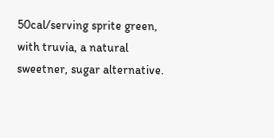50cal/serving sprite green, with truvia, a natural sweetner, sugar alternative.